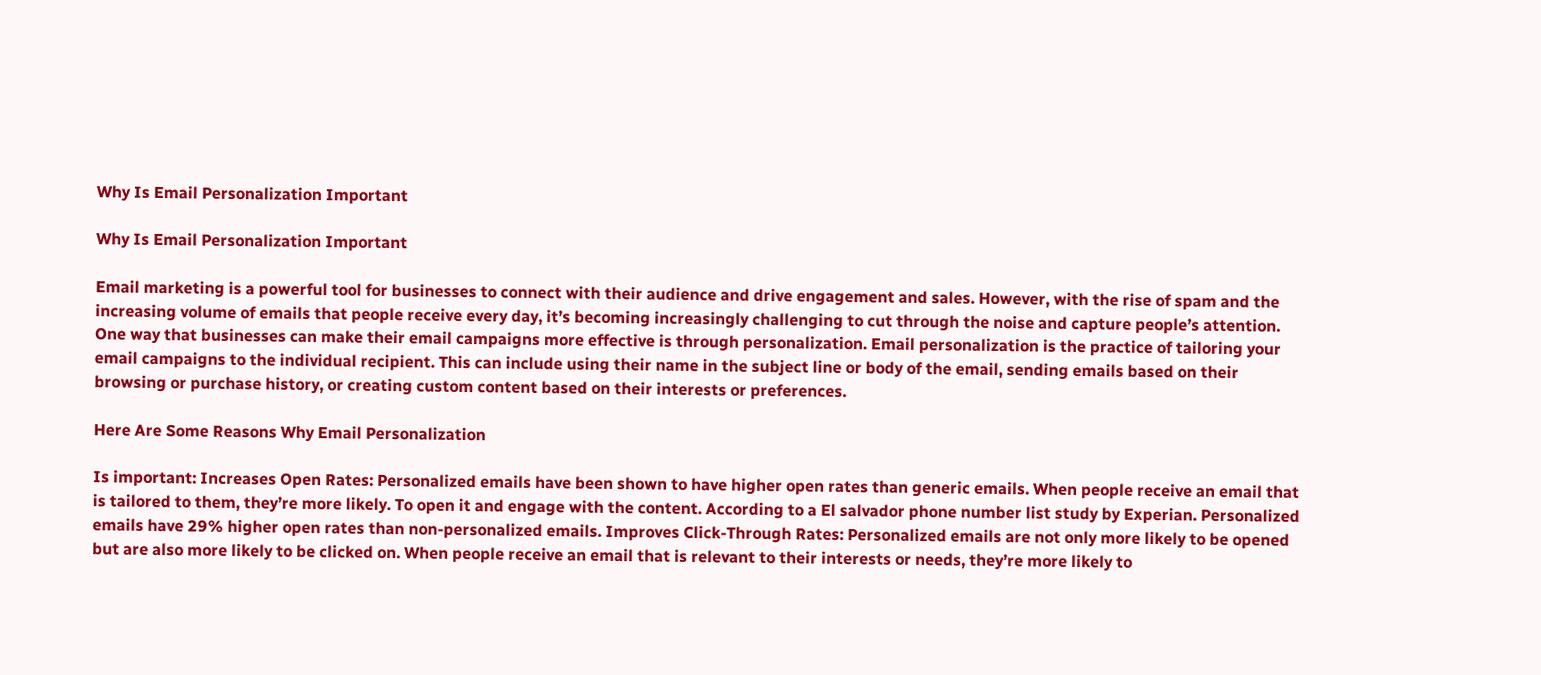Why Is Email Personalization Important

Why Is Email Personalization Important

Email marketing is a powerful tool for businesses to connect with their audience and drive engagement and sales. However, with the rise of spam and the increasing volume of emails that people receive every day, it’s becoming increasingly challenging to cut through the noise and capture people’s attention. One way that businesses can make their email campaigns more effective is through personalization. Email personalization is the practice of tailoring your email campaigns to the individual recipient. This can include using their name in the subject line or body of the email, sending emails based on their browsing or purchase history, or creating custom content based on their interests or preferences.

Here Are Some Reasons Why Email Personalization

Is important: Increases Open Rates: Personalized emails have been shown to have higher open rates than generic emails. When people receive an email that is tailored to them, they’re more likely. To open it and engage with the content. According to a El salvador phone number list study by Experian. Personalized emails have 29% higher open rates than non-personalized emails. Improves Click-Through Rates: Personalized emails are not only more likely to be opened but are also more likely to be clicked on. When people receive an email that is relevant to their interests or needs, they’re more likely to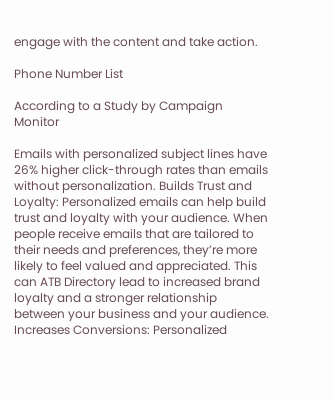engage with the content and take action.

Phone Number List

According to a Study by Campaign Monitor

Emails with personalized subject lines have 26% higher click-through rates than emails without personalization. Builds Trust and Loyalty: Personalized emails can help build trust and loyalty with your audience. When people receive emails that are tailored to their needs and preferences, they’re more likely to feel valued and appreciated. This can ATB Directory lead to increased brand loyalty and a stronger relationship between your business and your audience. Increases Conversions: Personalized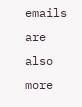emails are also more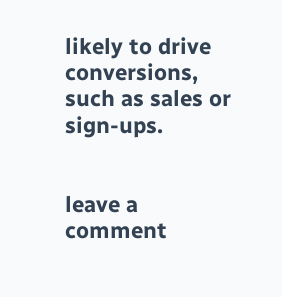likely to drive conversions, such as sales or sign-ups.


leave a comment